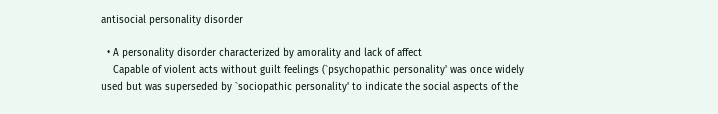antisocial personality disorder

  • A personality disorder characterized by amorality and lack of affect
    Capable of violent acts without guilt feelings (`psychopathic personality' was once widely used but was superseded by `sociopathic personality' to indicate the social aspects of the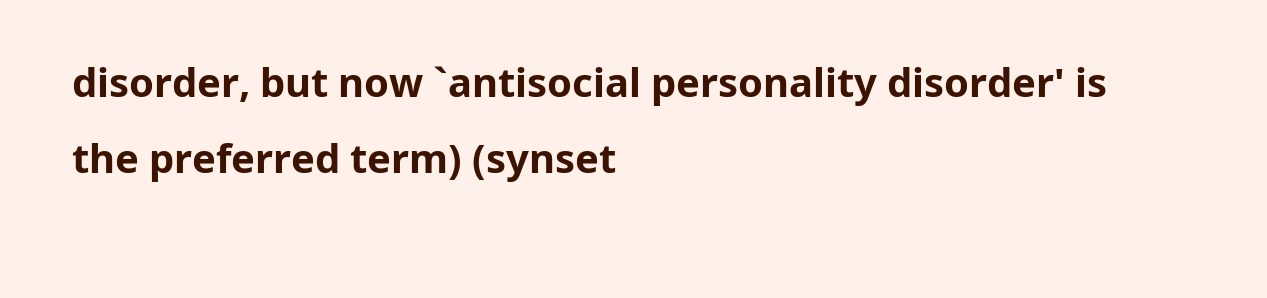disorder, but now `antisocial personality disorder' is the preferred term) (synset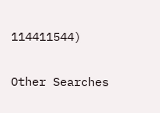114411544)

Other Searches